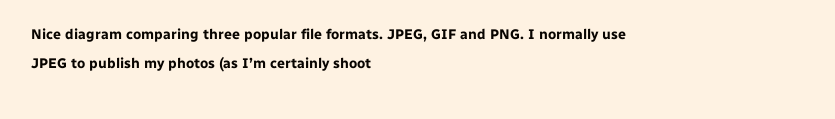Nice diagram comparing three popular file formats. JPEG, GIF and PNG. I normally use JPEG to publish my photos (as I’m certainly shoot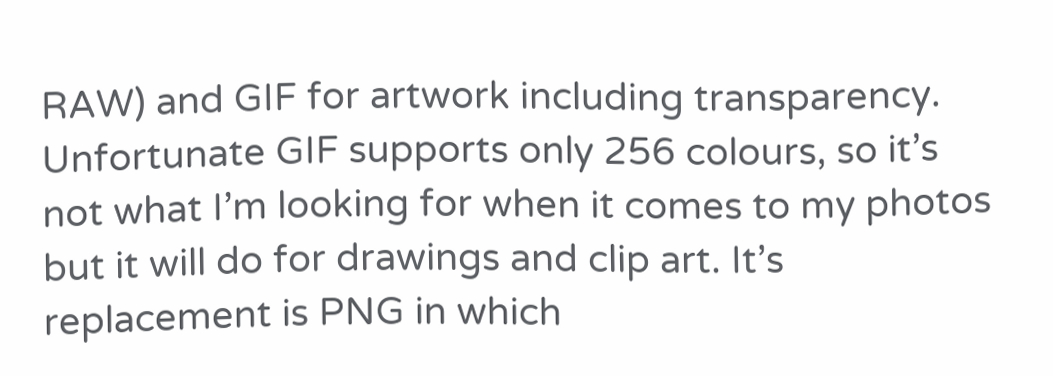RAW) and GIF for artwork including transparency. Unfortunate GIF supports only 256 colours, so it’s not what I’m looking for when it comes to my photos but it will do for drawings and clip art. It’s replacement is PNG in which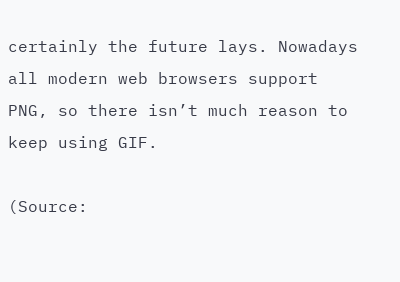certainly the future lays. Nowadays all modern web browsers support PNG, so there isn’t much reason to keep using GIF.

(Source: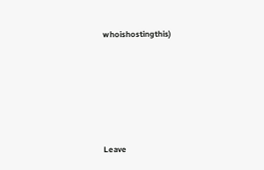whoishostingthis)





Leave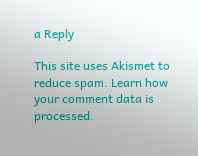a Reply

This site uses Akismet to reduce spam. Learn how your comment data is processed.